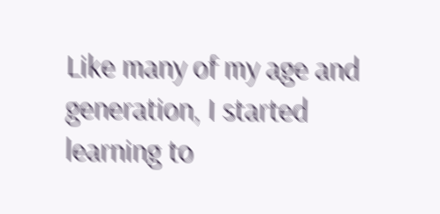Like many of my age and generation, I started learning to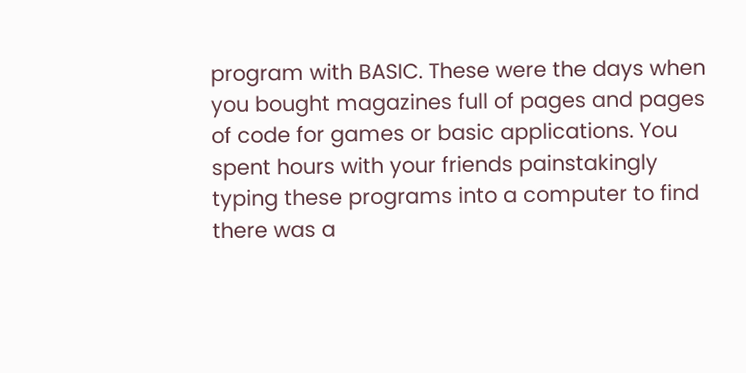program with BASIC. These were the days when you bought magazines full of pages and pages of code for games or basic applications. You spent hours with your friends painstakingly typing these programs into a computer to find there was a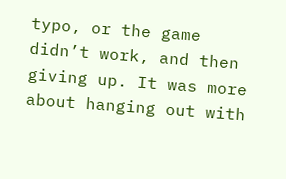typo, or the game didn’t work, and then giving up. It was more about hanging out with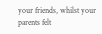your friends, whilst your parents felt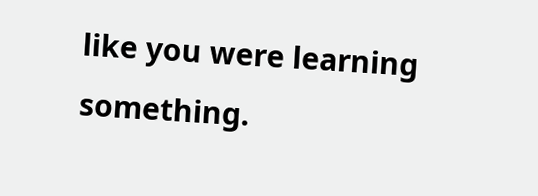like you were learning something.